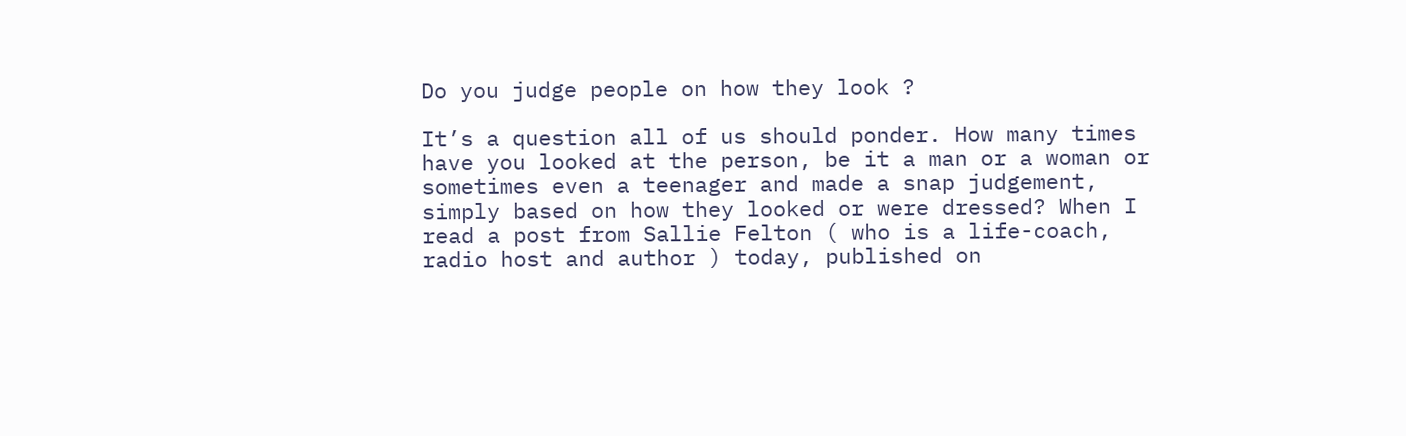Do you judge people on how they look ?

It’s a question all of us should ponder. How many times have you looked at the person, be it a man or a woman or sometimes even a teenager and made a snap judgement, simply based on how they looked or were dressed? When I read a post from Sallie Felton ( who is a life-coach, radio host and author ) today, published on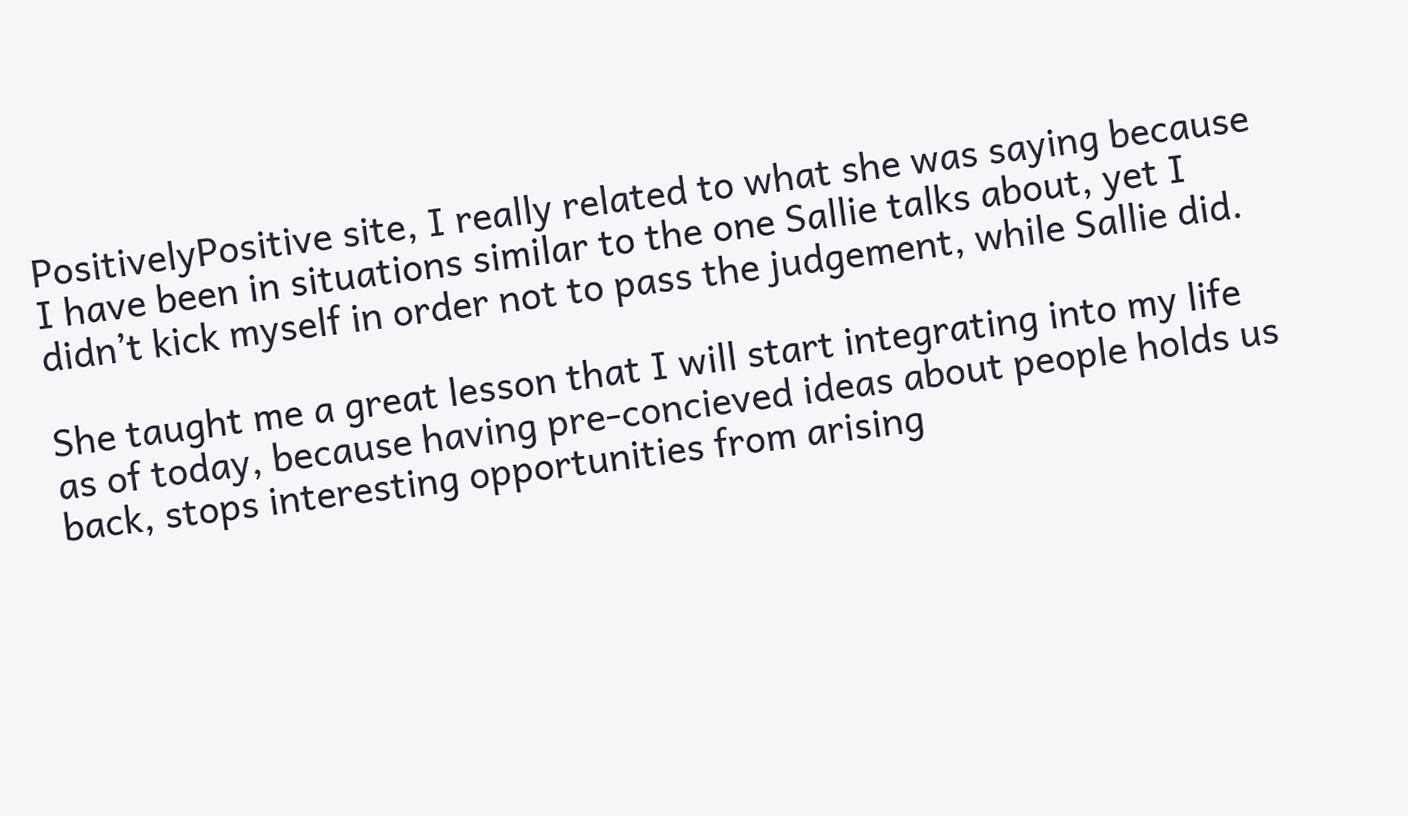PositivelyPositive site, I really related to what she was saying because I have been in situations similar to the one Sallie talks about, yet I didn’t kick myself in order not to pass the judgement, while Sallie did.

She taught me a great lesson that I will start integrating into my life as of today, because having pre-concieved ideas about people holds us back, stops interesting opportunities from arising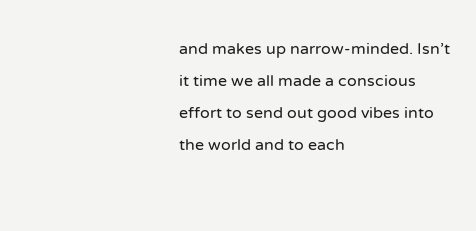and makes up narrow-minded. Isn’t it time we all made a conscious effort to send out good vibes into the world and to each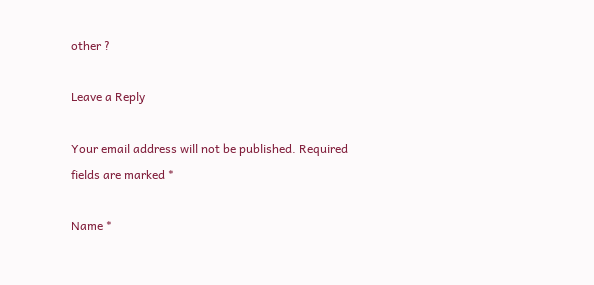other ?

Leave a Reply

Your email address will not be published. Required fields are marked *

Name *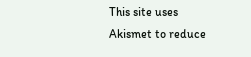This site uses Akismet to reduce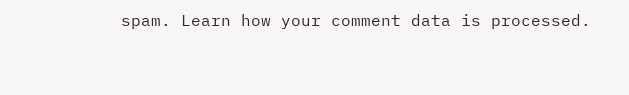spam. Learn how your comment data is processed.